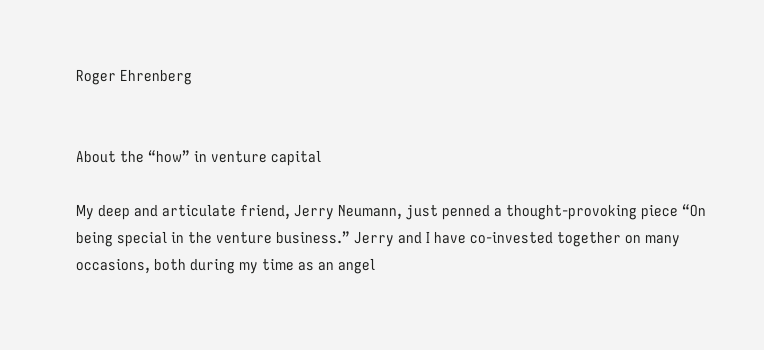Roger Ehrenberg


About the “how” in venture capital

My deep and articulate friend, Jerry Neumann, just penned a thought-provoking piece “On being special in the venture business.” Jerry and I have co-invested together on many occasions, both during my time as an angel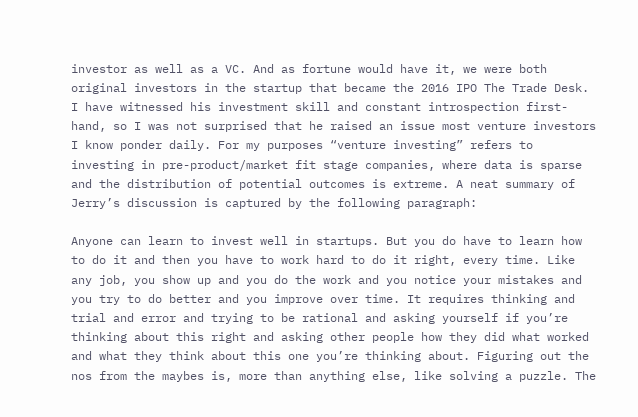investor as well as a VC. And as fortune would have it, we were both original investors in the startup that became the 2016 IPO The Trade Desk. I have witnessed his investment skill and constant introspection first-hand, so I was not surprised that he raised an issue most venture investors I know ponder daily. For my purposes “venture investing” refers to investing in pre-product/market fit stage companies, where data is sparse and the distribution of potential outcomes is extreme. A neat summary of Jerry’s discussion is captured by the following paragraph:

Anyone can learn to invest well in startups. But you do have to learn how to do it and then you have to work hard to do it right, every time. Like any job, you show up and you do the work and you notice your mistakes and you try to do better and you improve over time. It requires thinking and trial and error and trying to be rational and asking yourself if you’re thinking about this right and asking other people how they did what worked and what they think about this one you’re thinking about. Figuring out the nos from the maybes is, more than anything else, like solving a puzzle. The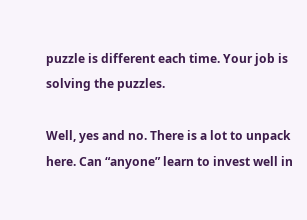puzzle is different each time. Your job is solving the puzzles.

Well, yes and no. There is a lot to unpack here. Can “anyone” learn to invest well in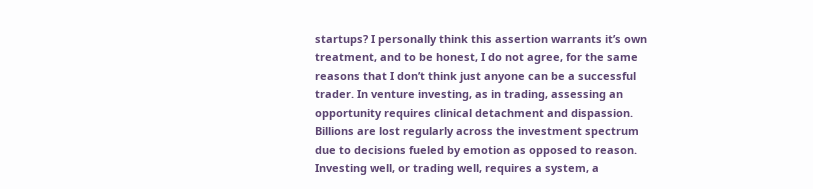startups? I personally think this assertion warrants it’s own treatment, and to be honest, I do not agree, for the same reasons that I don’t think just anyone can be a successful trader. In venture investing, as in trading, assessing an opportunity requires clinical detachment and dispassion. Billions are lost regularly across the investment spectrum due to decisions fueled by emotion as opposed to reason. Investing well, or trading well, requires a system, a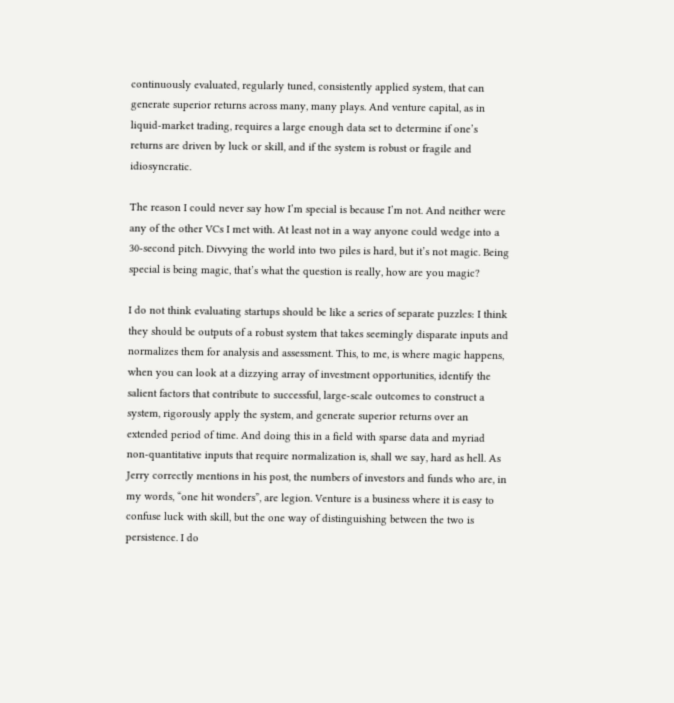continuously evaluated, regularly tuned, consistently applied system, that can generate superior returns across many, many plays. And venture capital, as in liquid-market trading, requires a large enough data set to determine if one’s returns are driven by luck or skill, and if the system is robust or fragile and idiosyncratic.

The reason I could never say how I’m special is because I’m not. And neither were any of the other VCs I met with. At least not in a way anyone could wedge into a 30-second pitch. Divvying the world into two piles is hard, but it’s not magic. Being special is being magic, that’s what the question is really, how are you magic?

I do not think evaluating startups should be like a series of separate puzzles: I think they should be outputs of a robust system that takes seemingly disparate inputs and normalizes them for analysis and assessment. This, to me, is where magic happens, when you can look at a dizzying array of investment opportunities, identify the salient factors that contribute to successful, large-scale outcomes to construct a system, rigorously apply the system, and generate superior returns over an extended period of time. And doing this in a field with sparse data and myriad non-quantitative inputs that require normalization is, shall we say, hard as hell. As Jerry correctly mentions in his post, the numbers of investors and funds who are, in my words, “one hit wonders”, are legion. Venture is a business where it is easy to confuse luck with skill, but the one way of distinguishing between the two is persistence. I do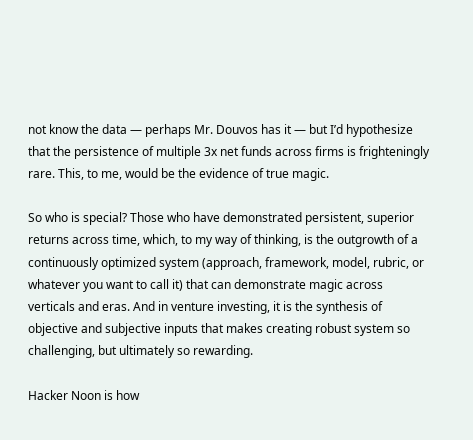not know the data — perhaps Mr. Douvos has it — but I’d hypothesize that the persistence of multiple 3x net funds across firms is frighteningly rare. This, to me, would be the evidence of true magic.

So who is special? Those who have demonstrated persistent, superior returns across time, which, to my way of thinking, is the outgrowth of a continuously optimized system (approach, framework, model, rubric, or whatever you want to call it) that can demonstrate magic across verticals and eras. And in venture investing, it is the synthesis of objective and subjective inputs that makes creating robust system so challenging, but ultimately so rewarding.

Hacker Noon is how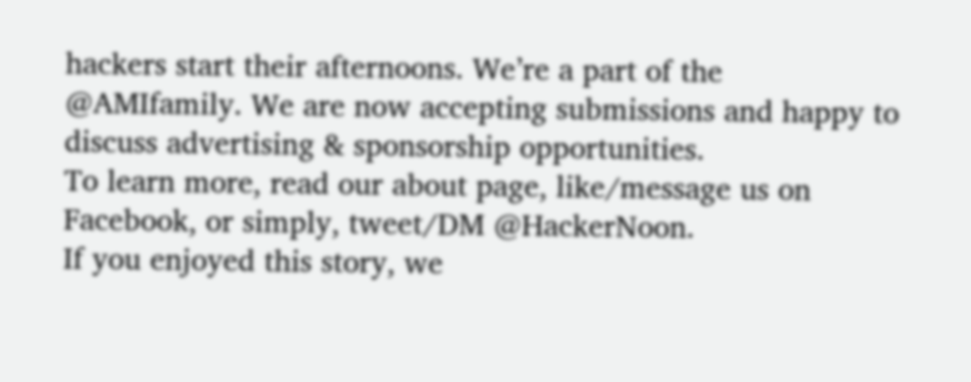hackers start their afternoons. We’re a part of the @AMIfamily. We are now accepting submissions and happy to discuss advertising & sponsorship opportunities.
To learn more, read our about page, like/message us on Facebook, or simply, tweet/DM @HackerNoon.
If you enjoyed this story, we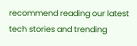recommend reading our latest tech stories and trending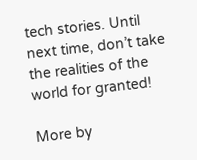tech stories. Until next time, don’t take the realities of the world for granted!

More by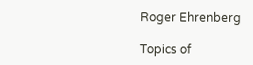Roger Ehrenberg

Topics of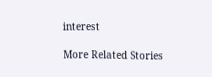interest

More Related Stories